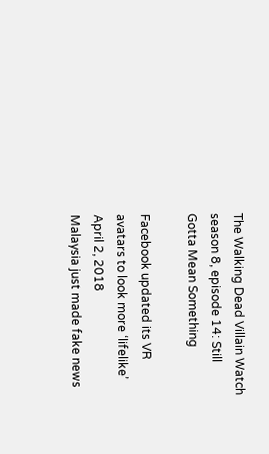The Walking Dead Villain Watch season 8, episode 14: Still Gotta Mean Something

Facebook updated its VR avatars to look more ‘lifelike’
April 2, 2018
Malaysia just made fake news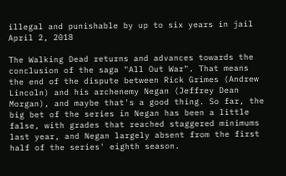illegal and punishable by up to six years in jail
April 2, 2018

The Walking Dead returns and advances towards the conclusion of the saga "All Out War". That means the end of the dispute between Rick Grimes (Andrew Lincoln) and his archenemy Negan (Jeffrey Dean Morgan), and maybe that's a good thing. So far, the big bet of the series in Negan has been a little false, with grades that reached staggered minimums last year, and Negan largely absent from the first half of the series' eighth season.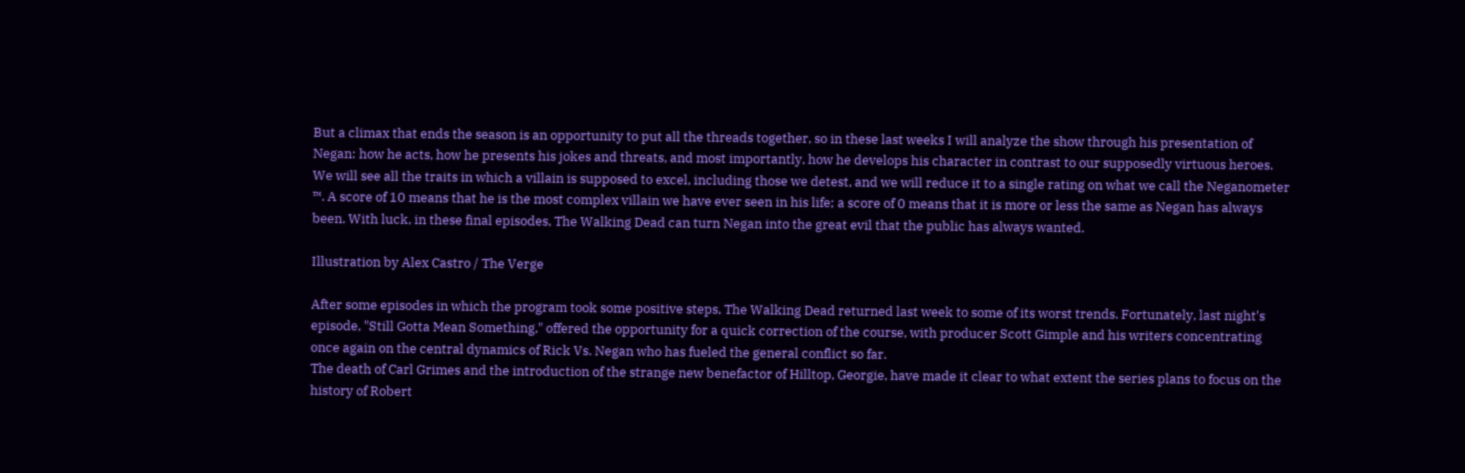But a climax that ends the season is an opportunity to put all the threads together, so in these last weeks I will analyze the show through his presentation of Negan: how he acts, how he presents his jokes and threats, and most importantly, how he develops his character in contrast to our supposedly virtuous heroes. We will see all the traits in which a villain is supposed to excel, including those we detest, and we will reduce it to a single rating on what we call the Neganometer ™. A score of 10 means that he is the most complex villain we have ever seen in his life; a score of 0 means that it is more or less the same as Negan has always been. With luck, in these final episodes, The Walking Dead can turn Negan into the great evil that the public has always wanted.

Illustration by Alex Castro / The Verge

After some episodes in which the program took some positive steps, The Walking Dead returned last week to some of its worst trends. Fortunately, last night's episode, "Still Gotta Mean Something," offered the opportunity for a quick correction of the course, with producer Scott Gimple and his writers concentrating once again on the central dynamics of Rick Vs. Negan who has fueled the general conflict so far.
The death of Carl Grimes and the introduction of the strange new benefactor of Hilltop, Georgie, have made it clear to what extent the series plans to focus on the history of Robert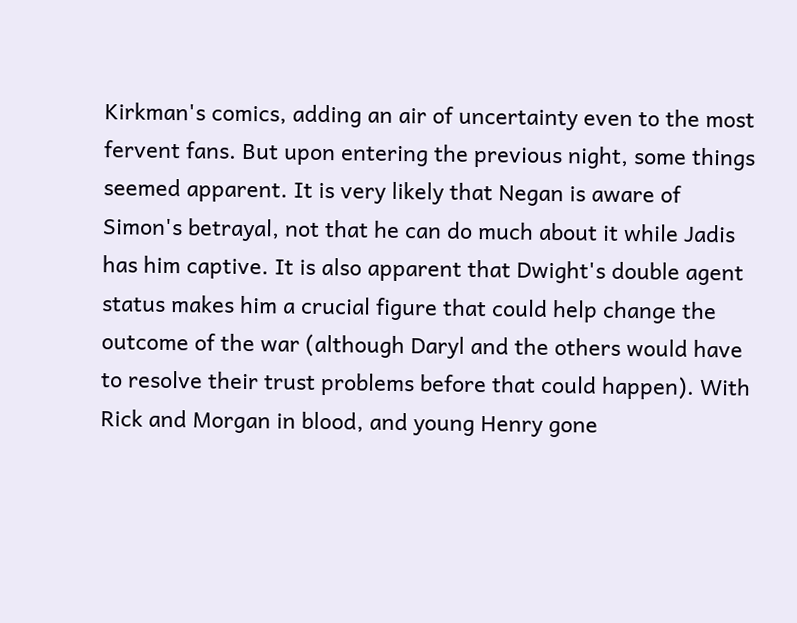Kirkman's comics, adding an air of uncertainty even to the most fervent fans. But upon entering the previous night, some things seemed apparent. It is very likely that Negan is aware of Simon's betrayal, not that he can do much about it while Jadis has him captive. It is also apparent that Dwight's double agent status makes him a crucial figure that could help change the outcome of the war (although Daryl and the others would have to resolve their trust problems before that could happen). With Rick and Morgan in blood, and young Henry gone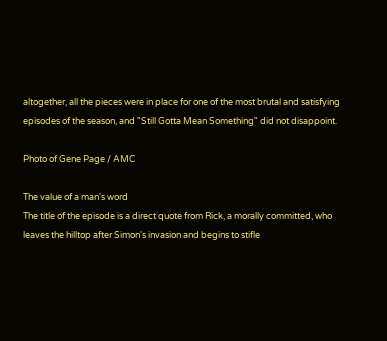altogether, all the pieces were in place for one of the most brutal and satisfying episodes of the season, and "Still Gotta Mean Something" did not disappoint.

Photo of Gene Page / AMC

The value of a man's word
The title of the episode is a direct quote from Rick, a morally committed, who leaves the hilltop after Simon's invasion and begins to stifle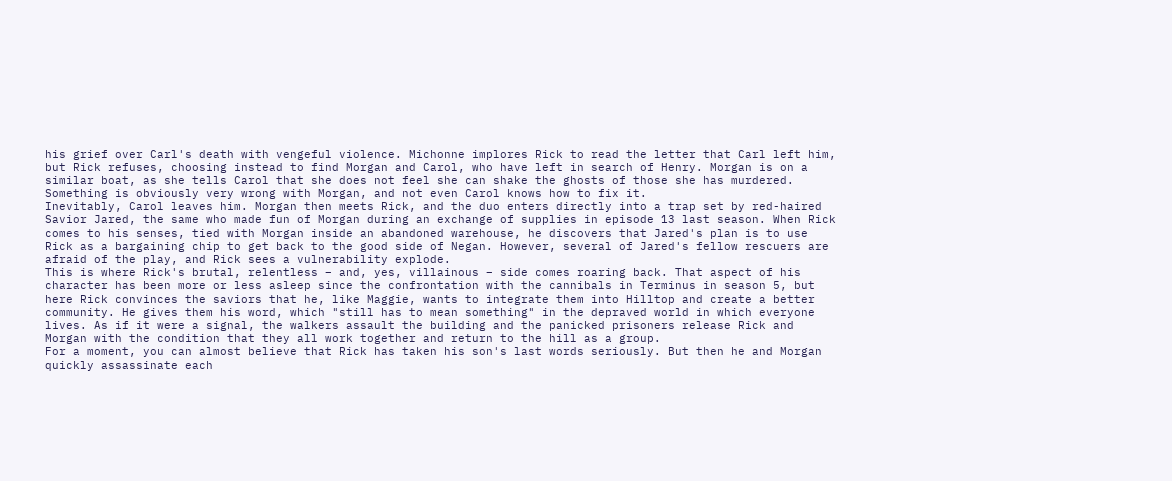his grief over Carl's death with vengeful violence. Michonne implores Rick to read the letter that Carl left him, but Rick refuses, choosing instead to find Morgan and Carol, who have left in search of Henry. Morgan is on a similar boat, as she tells Carol that she does not feel she can shake the ghosts of those she has murdered. Something is obviously very wrong with Morgan, and not even Carol knows how to fix it.
Inevitably, Carol leaves him. Morgan then meets Rick, and the duo enters directly into a trap set by red-haired Savior Jared, the same who made fun of Morgan during an exchange of supplies in episode 13 last season. When Rick comes to his senses, tied with Morgan inside an abandoned warehouse, he discovers that Jared's plan is to use Rick as a bargaining chip to get back to the good side of Negan. However, several of Jared's fellow rescuers are afraid of the play, and Rick sees a vulnerability explode.
This is where Rick's brutal, relentless – and, yes, villainous – side comes roaring back. That aspect of his character has been more or less asleep since the confrontation with the cannibals in Terminus in season 5, but here Rick convinces the saviors that he, like Maggie, wants to integrate them into Hilltop and create a better community. He gives them his word, which "still has to mean something" in the depraved world in which everyone lives. As if it were a signal, the walkers assault the building and the panicked prisoners release Rick and Morgan with the condition that they all work together and return to the hill as a group.
For a moment, you can almost believe that Rick has taken his son's last words seriously. But then he and Morgan quickly assassinate each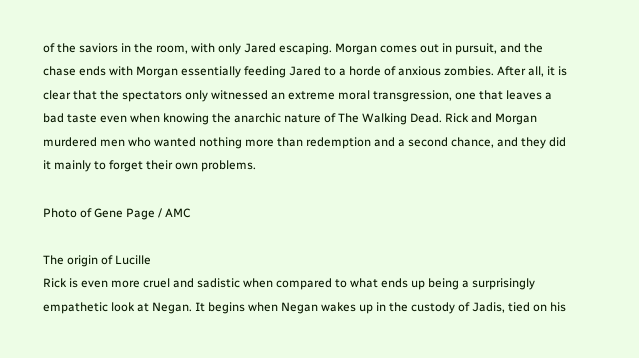of the saviors in the room, with only Jared escaping. Morgan comes out in pursuit, and the chase ends with Morgan essentially feeding Jared to a horde of anxious zombies. After all, it is clear that the spectators only witnessed an extreme moral transgression, one that leaves a bad taste even when knowing the anarchic nature of The Walking Dead. Rick and Morgan murdered men who wanted nothing more than redemption and a second chance, and they did it mainly to forget their own problems.

Photo of Gene Page / AMC

The origin of Lucille
Rick is even more cruel and sadistic when compared to what ends up being a surprisingly empathetic look at Negan. It begins when Negan wakes up in the custody of Jadis, tied on his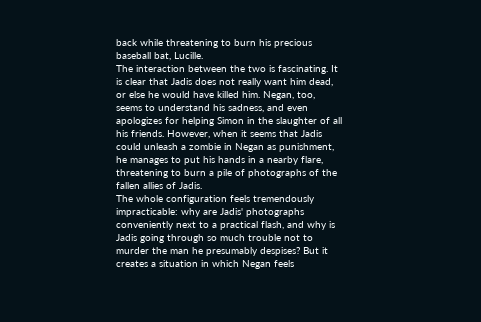back while threatening to burn his precious baseball bat, Lucille.
The interaction between the two is fascinating. It is clear that Jadis does not really want him dead, or else he would have killed him. Negan, too, seems to understand his sadness, and even apologizes for helping Simon in the slaughter of all his friends. However, when it seems that Jadis could unleash a zombie in Negan as punishment, he manages to put his hands in a nearby flare, threatening to burn a pile of photographs of the fallen allies of Jadis.
The whole configuration feels tremendously impracticable: why are Jadis' photographs conveniently next to a practical flash, and why is Jadis going through so much trouble not to murder the man he presumably despises? But it creates a situation in which Negan feels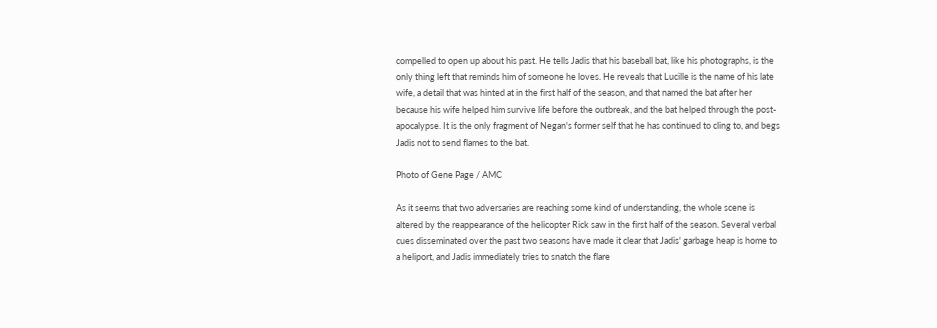compelled to open up about his past. He tells Jadis that his baseball bat, like his photographs, is the only thing left that reminds him of someone he loves. He reveals that Lucille is the name of his late wife, a detail that was hinted at in the first half of the season, and that named the bat after her because his wife helped him survive life before the outbreak, and the bat helped through the post-apocalypse. It is the only fragment of Negan's former self that he has continued to cling to, and begs Jadis not to send flames to the bat.

Photo of Gene Page / AMC

As it seems that two adversaries are reaching some kind of understanding, the whole scene is altered by the reappearance of the helicopter Rick saw in the first half of the season. Several verbal cues disseminated over the past two seasons have made it clear that Jadis' garbage heap is home to a heliport, and Jadis immediately tries to snatch the flare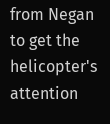from Negan to get the helicopter's attention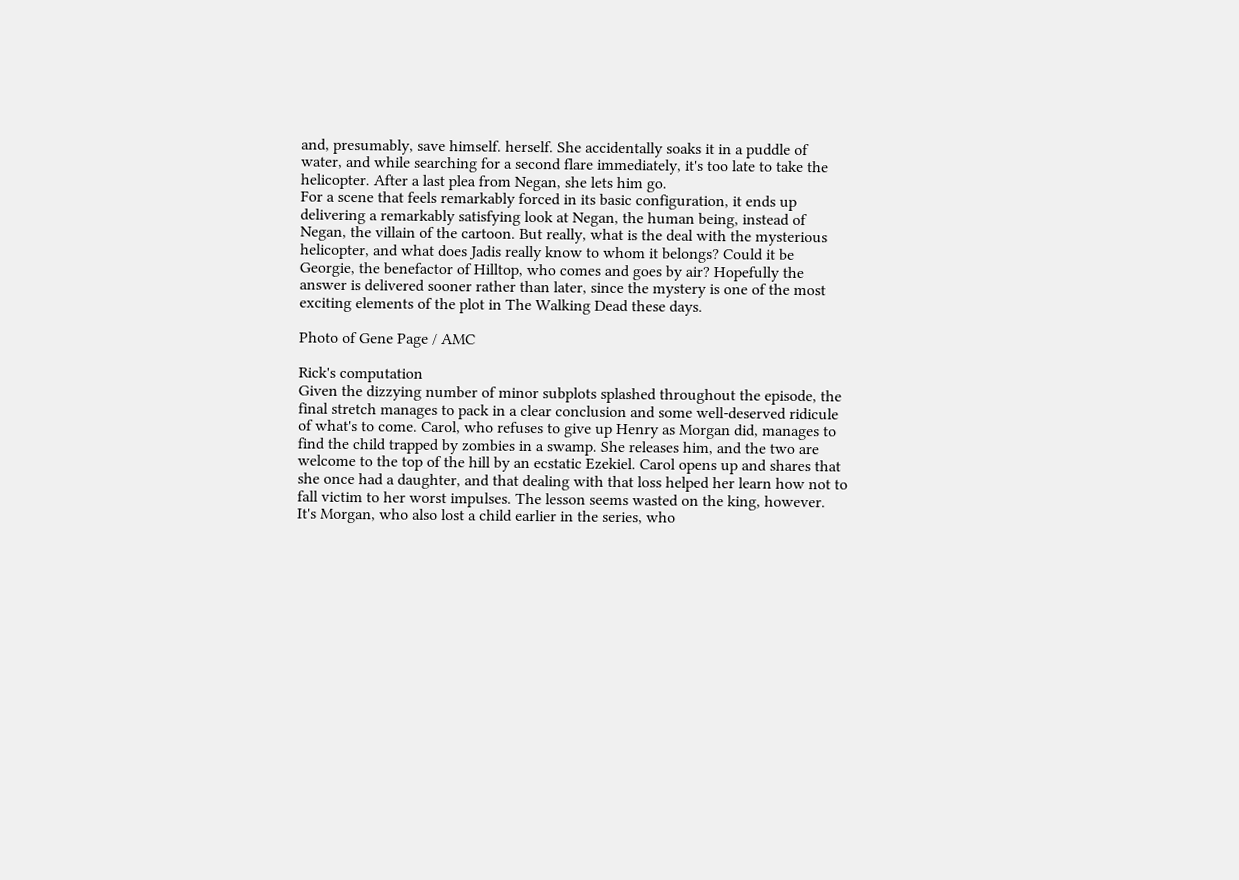and, presumably, save himself. herself. She accidentally soaks it in a puddle of water, and while searching for a second flare immediately, it's too late to take the helicopter. After a last plea from Negan, she lets him go.
For a scene that feels remarkably forced in its basic configuration, it ends up delivering a remarkably satisfying look at Negan, the human being, instead of Negan, the villain of the cartoon. But really, what is the deal with the mysterious helicopter, and what does Jadis really know to whom it belongs? Could it be Georgie, the benefactor of Hilltop, who comes and goes by air? Hopefully the answer is delivered sooner rather than later, since the mystery is one of the most exciting elements of the plot in The Walking Dead these days.

Photo of Gene Page / AMC

Rick's computation
Given the dizzying number of minor subplots splashed throughout the episode, the final stretch manages to pack in a clear conclusion and some well-deserved ridicule of what's to come. Carol, who refuses to give up Henry as Morgan did, manages to find the child trapped by zombies in a swamp. She releases him, and the two are welcome to the top of the hill by an ecstatic Ezekiel. Carol opens up and shares that she once had a daughter, and that dealing with that loss helped her learn how not to fall victim to her worst impulses. The lesson seems wasted on the king, however. It's Morgan, who also lost a child earlier in the series, who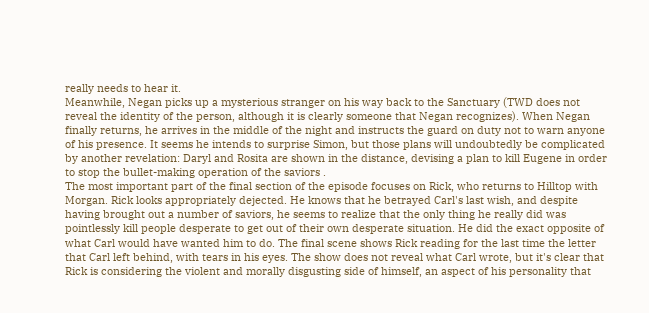really needs to hear it.
Meanwhile, Negan picks up a mysterious stranger on his way back to the Sanctuary (TWD does not reveal the identity of the person, although it is clearly someone that Negan recognizes). When Negan finally returns, he arrives in the middle of the night and instructs the guard on duty not to warn anyone of his presence. It seems he intends to surprise Simon, but those plans will undoubtedly be complicated by another revelation: Daryl and Rosita are shown in the distance, devising a plan to kill Eugene in order to stop the bullet-making operation of the saviors .
The most important part of the final section of the episode focuses on Rick, who returns to Hilltop with Morgan. Rick looks appropriately dejected. He knows that he betrayed Carl's last wish, and despite having brought out a number of saviors, he seems to realize that the only thing he really did was pointlessly kill people desperate to get out of their own desperate situation. He did the exact opposite of what Carl would have wanted him to do. The final scene shows Rick reading for the last time the letter that Carl left behind, with tears in his eyes. The show does not reveal what Carl wrote, but it's clear that Rick is considering the violent and morally disgusting side of himself, an aspect of his personality that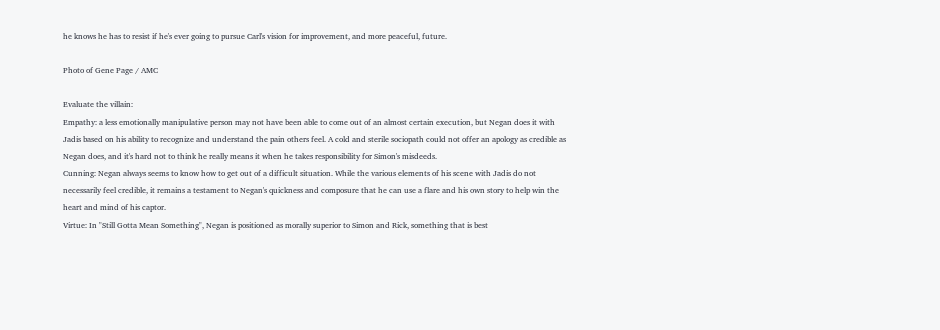he knows he has to resist if he's ever going to pursue Carl's vision for improvement, and more peaceful, future.

Photo of Gene Page / AMC

Evaluate the villain:
Empathy: a less emotionally manipulative person may not have been able to come out of an almost certain execution, but Negan does it with Jadis based on his ability to recognize and understand the pain others feel. A cold and sterile sociopath could not offer an apology as credible as Negan does, and it's hard not to think he really means it when he takes responsibility for Simon's misdeeds.
Cunning: Negan always seems to know how to get out of a difficult situation. While the various elements of his scene with Jadis do not necessarily feel credible, it remains a testament to Negan's quickness and composure that he can use a flare and his own story to help win the heart and mind of his captor.
Virtue: In "Still Gotta Mean Something", Negan is positioned as morally superior to Simon and Rick, something that is best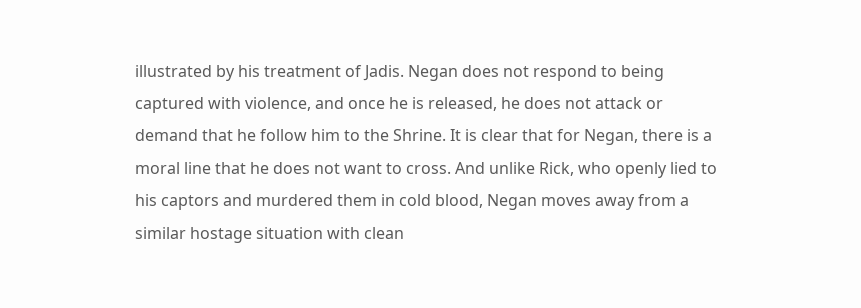illustrated by his treatment of Jadis. Negan does not respond to being captured with violence, and once he is released, he does not attack or demand that he follow him to the Shrine. It is clear that for Negan, there is a moral line that he does not want to cross. And unlike Rick, who openly lied to his captors and murdered them in cold blood, Negan moves away from a similar hostage situation with clean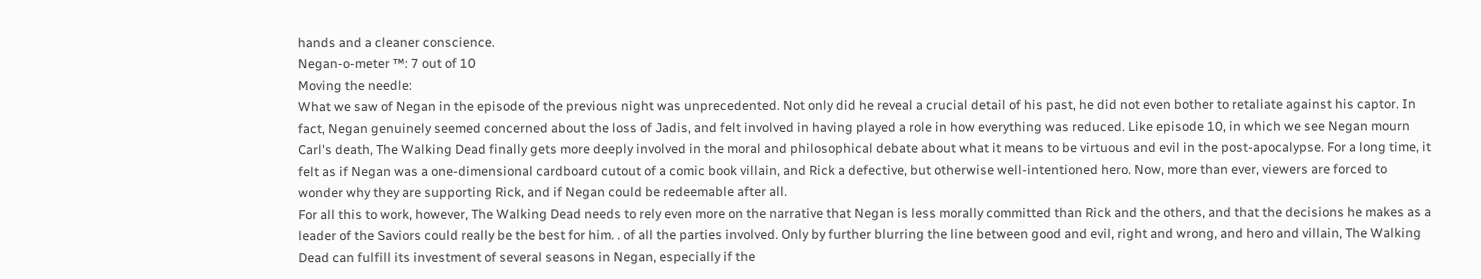hands and a cleaner conscience.
Negan-o-meter ™: 7 out of 10
Moving the needle:
What we saw of Negan in the episode of the previous night was unprecedented. Not only did he reveal a crucial detail of his past, he did not even bother to retaliate against his captor. In fact, Negan genuinely seemed concerned about the loss of Jadis, and felt involved in having played a role in how everything was reduced. Like episode 10, in which we see Negan mourn Carl's death, The Walking Dead finally gets more deeply involved in the moral and philosophical debate about what it means to be virtuous and evil in the post-apocalypse. For a long time, it felt as if Negan was a one-dimensional cardboard cutout of a comic book villain, and Rick a defective, but otherwise well-intentioned hero. Now, more than ever, viewers are forced to wonder why they are supporting Rick, and if Negan could be redeemable after all.
For all this to work, however, The Walking Dead needs to rely even more on the narrative that Negan is less morally committed than Rick and the others, and that the decisions he makes as a leader of the Saviors could really be the best for him. . of all the parties involved. Only by further blurring the line between good and evil, right and wrong, and hero and villain, The Walking Dead can fulfill its investment of several seasons in Negan, especially if the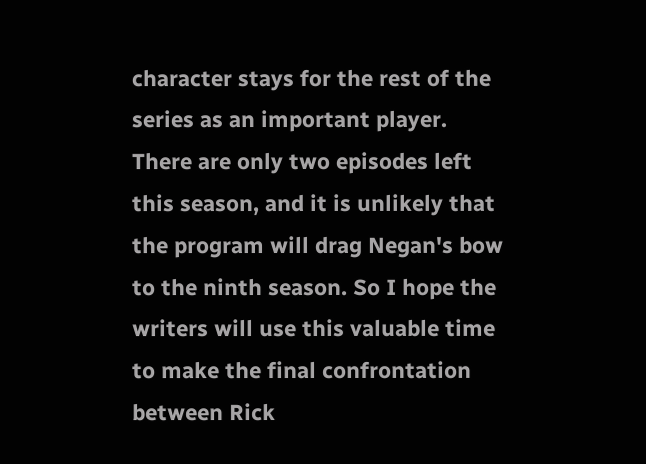character stays for the rest of the series as an important player. There are only two episodes left this season, and it is unlikely that the program will drag Negan's bow to the ninth season. So I hope the writers will use this valuable time to make the final confrontation between Rick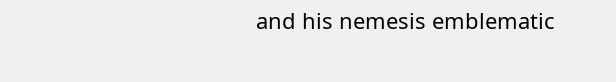and his nemesis emblematic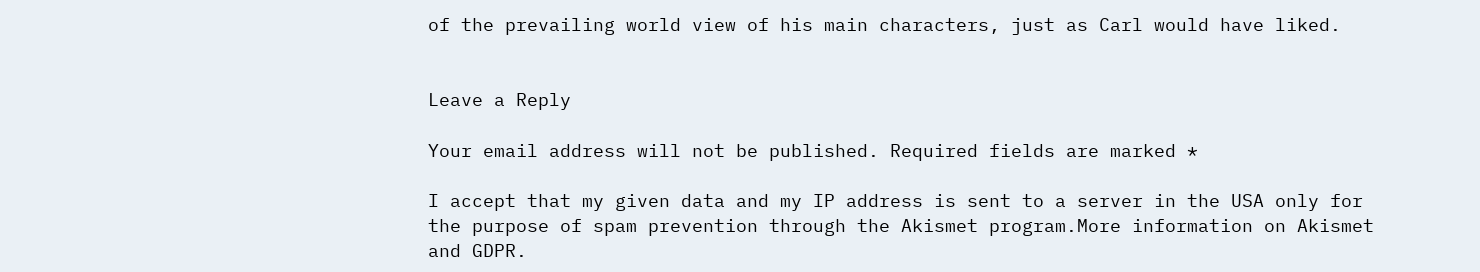of the prevailing world view of his main characters, just as Carl would have liked.


Leave a Reply

Your email address will not be published. Required fields are marked *

I accept that my given data and my IP address is sent to a server in the USA only for the purpose of spam prevention through the Akismet program.More information on Akismet and GDPR.